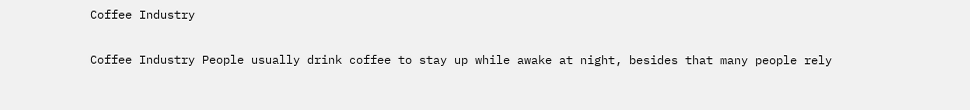Coffee Industry

Coffee Industry People usually drink coffee to stay up while awake at night, besides that many people rely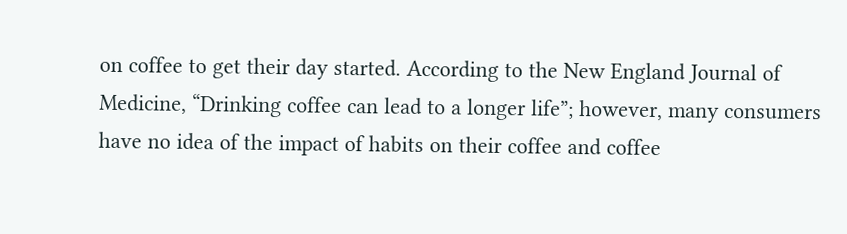on coffee to get their day started. According to the New England Journal of Medicine, “Drinking coffee can lead to a longer life”; however, many consumers have no idea of the impact of habits on their coffee and coffee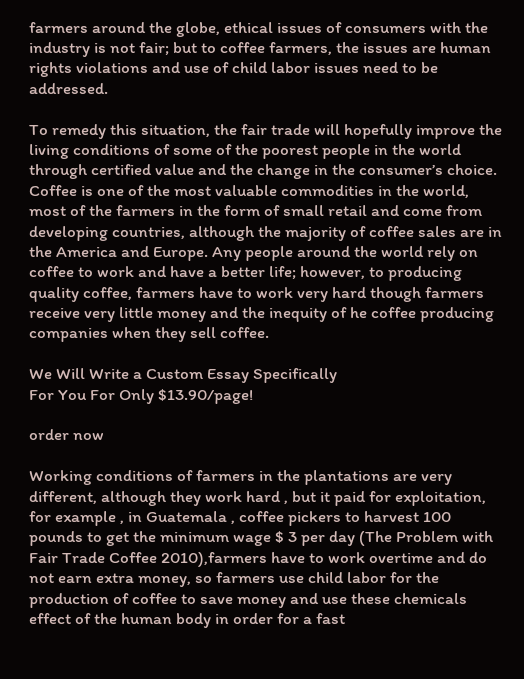farmers around the globe, ethical issues of consumers with the industry is not fair; but to coffee farmers, the issues are human rights violations and use of child labor issues need to be addressed.

To remedy this situation, the fair trade will hopefully improve the living conditions of some of the poorest people in the world through certified value and the change in the consumer’s choice. Coffee is one of the most valuable commodities in the world, most of the farmers in the form of small retail and come from developing countries, although the majority of coffee sales are in the America and Europe. Any people around the world rely on coffee to work and have a better life; however, to producing quality coffee, farmers have to work very hard though farmers receive very little money and the inequity of he coffee producing companies when they sell coffee.

We Will Write a Custom Essay Specifically
For You For Only $13.90/page!

order now

Working conditions of farmers in the plantations are very different, although they work hard , but it paid for exploitation, for example , in Guatemala , coffee pickers to harvest 100 pounds to get the minimum wage $ 3 per day (The Problem with Fair Trade Coffee 2010),farmers have to work overtime and do not earn extra money, so farmers use child labor for the production of coffee to save money and use these chemicals effect of the human body in order for a fast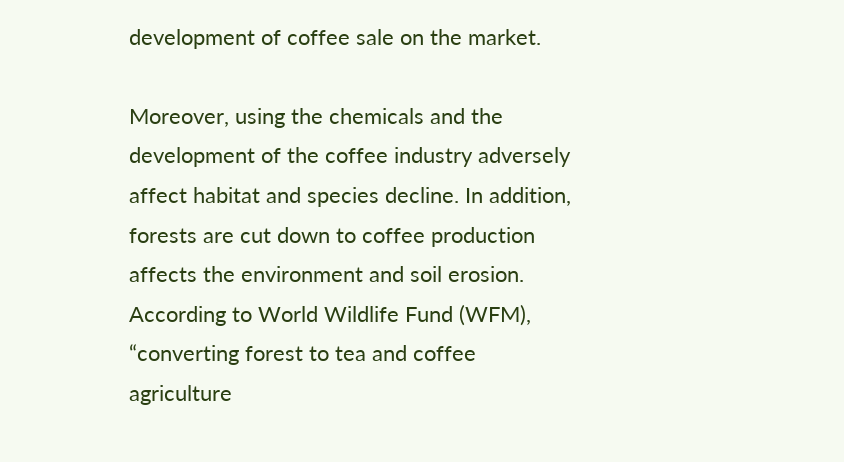development of coffee sale on the market.

Moreover, using the chemicals and the development of the coffee industry adversely affect habitat and species decline. In addition, forests are cut down to coffee production affects the environment and soil erosion. According to World Wildlife Fund (WFM), “converting forest to tea and coffee agriculture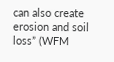can also create erosion and soil loss” (WFM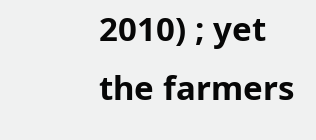2010) ; yet the farmers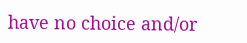have no choice and/or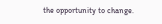the opportunity to change.